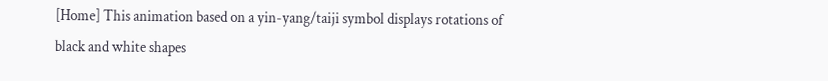[Home] This animation based on a yin-yang/taiji symbol displays rotations of black and white shapes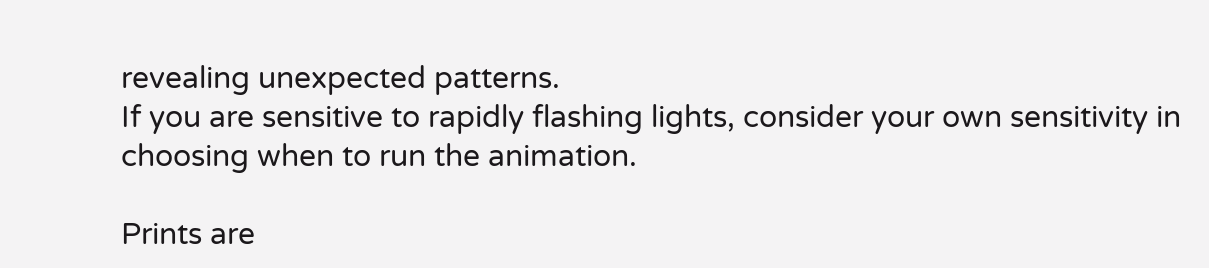revealing unexpected patterns.
If you are sensitive to rapidly flashing lights, consider your own sensitivity in choosing when to run the animation.

Prints are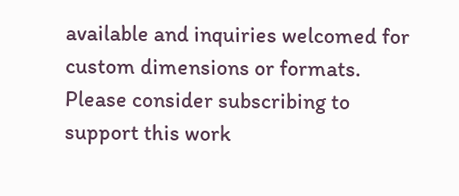available and inquiries welcomed for custom dimensions or formats.
Please consider subscribing to support this work